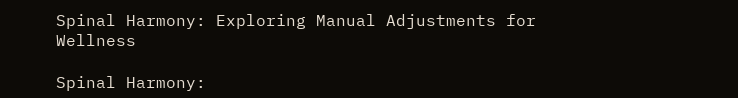Spinal Harmony: Exploring Manual Adjustments for Wellness

Spinal Harmony: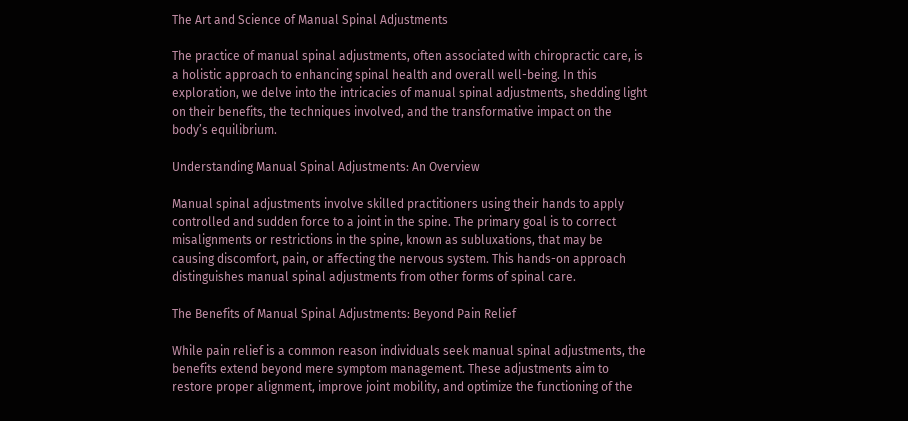The Art and Science of Manual Spinal Adjustments

The practice of manual spinal adjustments, often associated with chiropractic care, is a holistic approach to enhancing spinal health and overall well-being. In this exploration, we delve into the intricacies of manual spinal adjustments, shedding light on their benefits, the techniques involved, and the transformative impact on the body’s equilibrium.

Understanding Manual Spinal Adjustments: An Overview

Manual spinal adjustments involve skilled practitioners using their hands to apply controlled and sudden force to a joint in the spine. The primary goal is to correct misalignments or restrictions in the spine, known as subluxations, that may be causing discomfort, pain, or affecting the nervous system. This hands-on approach distinguishes manual spinal adjustments from other forms of spinal care.

The Benefits of Manual Spinal Adjustments: Beyond Pain Relief

While pain relief is a common reason individuals seek manual spinal adjustments, the benefits extend beyond mere symptom management. These adjustments aim to restore proper alignment, improve joint mobility, and optimize the functioning of the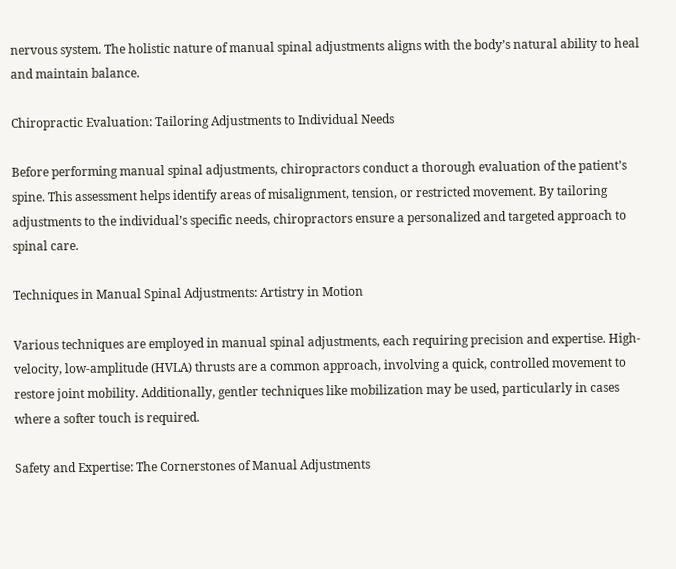nervous system. The holistic nature of manual spinal adjustments aligns with the body’s natural ability to heal and maintain balance.

Chiropractic Evaluation: Tailoring Adjustments to Individual Needs

Before performing manual spinal adjustments, chiropractors conduct a thorough evaluation of the patient’s spine. This assessment helps identify areas of misalignment, tension, or restricted movement. By tailoring adjustments to the individual’s specific needs, chiropractors ensure a personalized and targeted approach to spinal care.

Techniques in Manual Spinal Adjustments: Artistry in Motion

Various techniques are employed in manual spinal adjustments, each requiring precision and expertise. High-velocity, low-amplitude (HVLA) thrusts are a common approach, involving a quick, controlled movement to restore joint mobility. Additionally, gentler techniques like mobilization may be used, particularly in cases where a softer touch is required.

Safety and Expertise: The Cornerstones of Manual Adjustments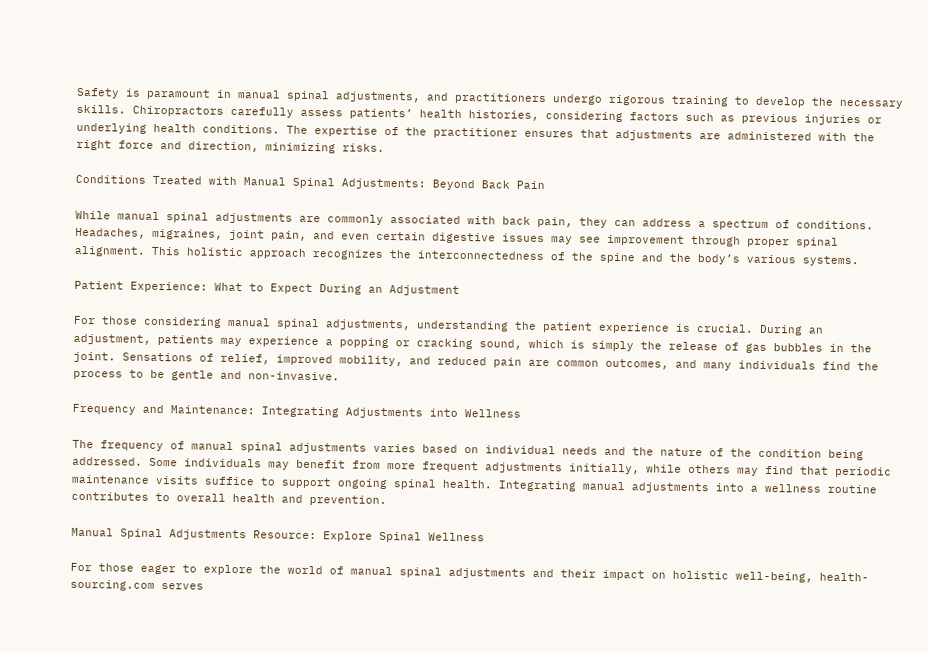Safety is paramount in manual spinal adjustments, and practitioners undergo rigorous training to develop the necessary skills. Chiropractors carefully assess patients’ health histories, considering factors such as previous injuries or underlying health conditions. The expertise of the practitioner ensures that adjustments are administered with the right force and direction, minimizing risks.

Conditions Treated with Manual Spinal Adjustments: Beyond Back Pain

While manual spinal adjustments are commonly associated with back pain, they can address a spectrum of conditions. Headaches, migraines, joint pain, and even certain digestive issues may see improvement through proper spinal alignment. This holistic approach recognizes the interconnectedness of the spine and the body’s various systems.

Patient Experience: What to Expect During an Adjustment

For those considering manual spinal adjustments, understanding the patient experience is crucial. During an adjustment, patients may experience a popping or cracking sound, which is simply the release of gas bubbles in the joint. Sensations of relief, improved mobility, and reduced pain are common outcomes, and many individuals find the process to be gentle and non-invasive.

Frequency and Maintenance: Integrating Adjustments into Wellness

The frequency of manual spinal adjustments varies based on individual needs and the nature of the condition being addressed. Some individuals may benefit from more frequent adjustments initially, while others may find that periodic maintenance visits suffice to support ongoing spinal health. Integrating manual adjustments into a wellness routine contributes to overall health and prevention.

Manual Spinal Adjustments Resource: Explore Spinal Wellness

For those eager to explore the world of manual spinal adjustments and their impact on holistic well-being, health-sourcing.com serves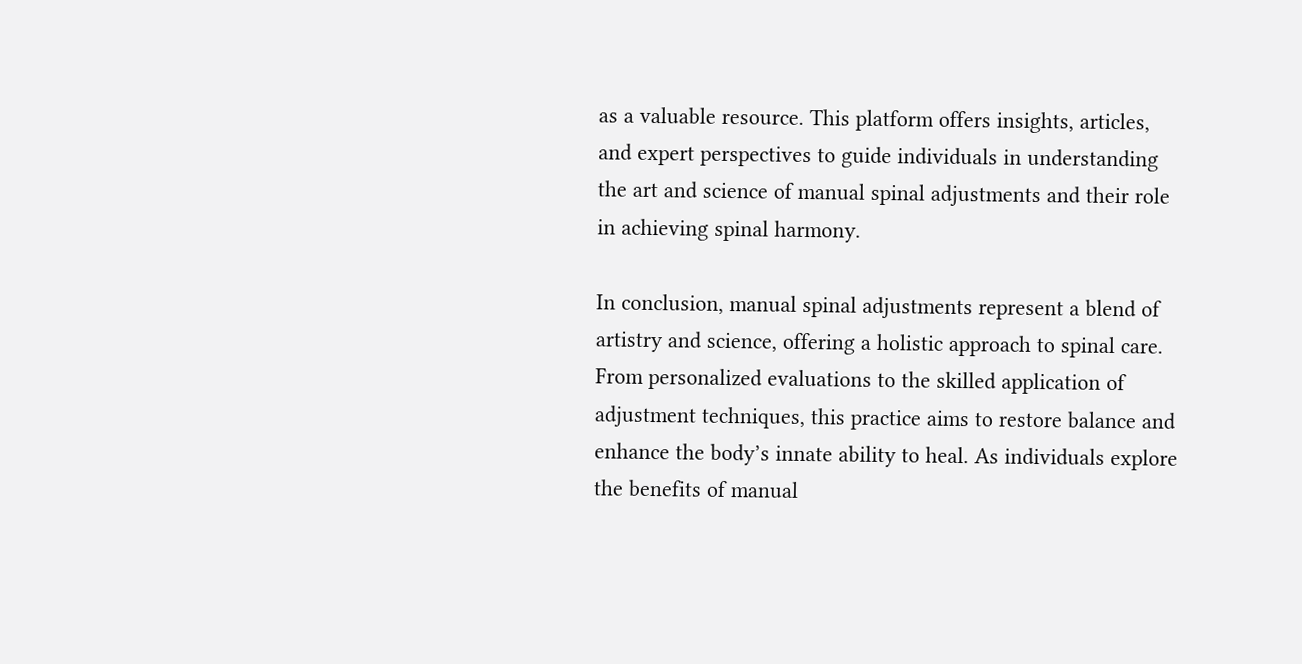as a valuable resource. This platform offers insights, articles, and expert perspectives to guide individuals in understanding the art and science of manual spinal adjustments and their role in achieving spinal harmony.

In conclusion, manual spinal adjustments represent a blend of artistry and science, offering a holistic approach to spinal care. From personalized evaluations to the skilled application of adjustment techniques, this practice aims to restore balance and enhance the body’s innate ability to heal. As individuals explore the benefits of manual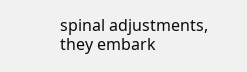spinal adjustments, they embark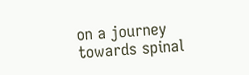on a journey towards spinal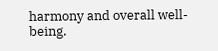harmony and overall well-being.